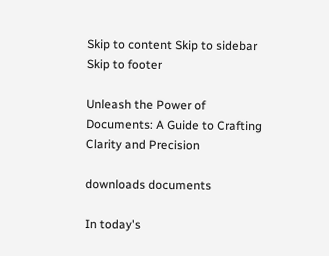Skip to content Skip to sidebar Skip to footer

Unleash the Power of Documents: A Guide to Crafting Clarity and Precision

downloads documents

In today's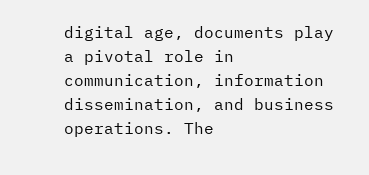digital age, documents play a pivotal role in communication, information dissemination, and business operations. The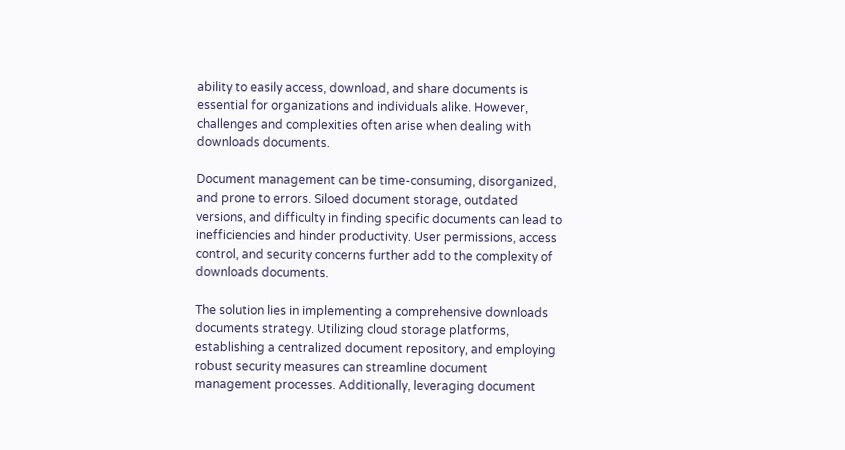ability to easily access, download, and share documents is essential for organizations and individuals alike. However, challenges and complexities often arise when dealing with downloads documents.

Document management can be time-consuming, disorganized, and prone to errors. Siloed document storage, outdated versions, and difficulty in finding specific documents can lead to inefficiencies and hinder productivity. User permissions, access control, and security concerns further add to the complexity of downloads documents.

The solution lies in implementing a comprehensive downloads documents strategy. Utilizing cloud storage platforms, establishing a centralized document repository, and employing robust security measures can streamline document management processes. Additionally, leveraging document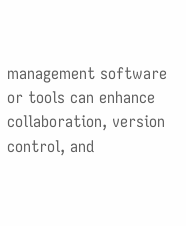management software or tools can enhance collaboration, version control, and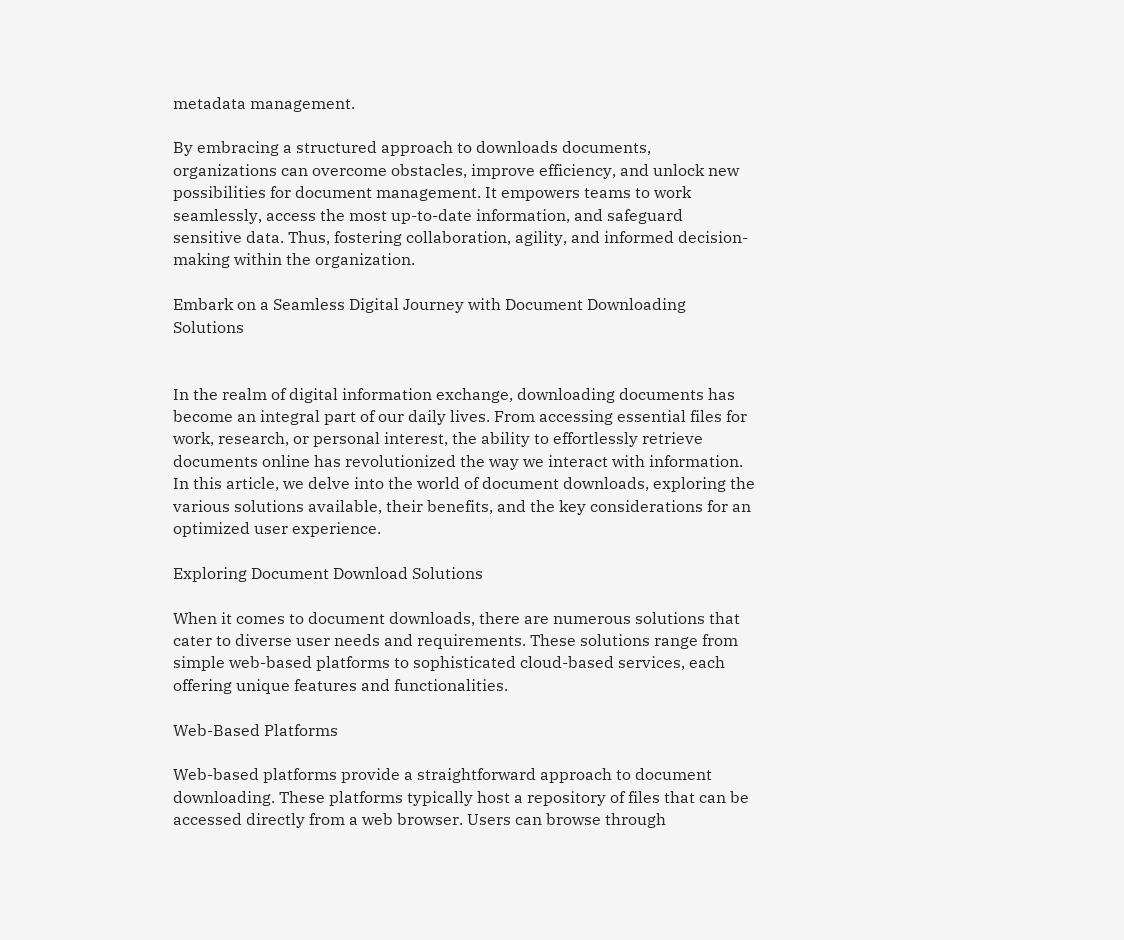metadata management.

By embracing a structured approach to downloads documents, organizations can overcome obstacles, improve efficiency, and unlock new possibilities for document management. It empowers teams to work seamlessly, access the most up-to-date information, and safeguard sensitive data. Thus, fostering collaboration, agility, and informed decision-making within the organization.

Embark on a Seamless Digital Journey with Document Downloading Solutions


In the realm of digital information exchange, downloading documents has become an integral part of our daily lives. From accessing essential files for work, research, or personal interest, the ability to effortlessly retrieve documents online has revolutionized the way we interact with information. In this article, we delve into the world of document downloads, exploring the various solutions available, their benefits, and the key considerations for an optimized user experience.

Exploring Document Download Solutions

When it comes to document downloads, there are numerous solutions that cater to diverse user needs and requirements. These solutions range from simple web-based platforms to sophisticated cloud-based services, each offering unique features and functionalities.

Web-Based Platforms

Web-based platforms provide a straightforward approach to document downloading. These platforms typically host a repository of files that can be accessed directly from a web browser. Users can browse through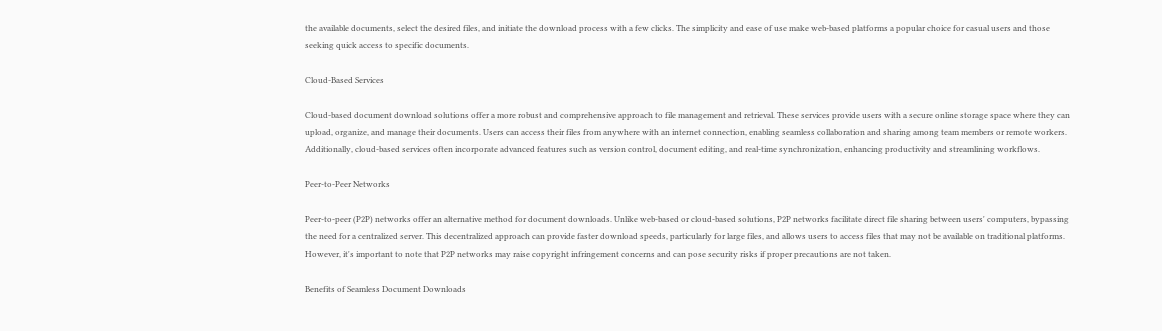the available documents, select the desired files, and initiate the download process with a few clicks. The simplicity and ease of use make web-based platforms a popular choice for casual users and those seeking quick access to specific documents.

Cloud-Based Services

Cloud-based document download solutions offer a more robust and comprehensive approach to file management and retrieval. These services provide users with a secure online storage space where they can upload, organize, and manage their documents. Users can access their files from anywhere with an internet connection, enabling seamless collaboration and sharing among team members or remote workers. Additionally, cloud-based services often incorporate advanced features such as version control, document editing, and real-time synchronization, enhancing productivity and streamlining workflows.

Peer-to-Peer Networks

Peer-to-peer (P2P) networks offer an alternative method for document downloads. Unlike web-based or cloud-based solutions, P2P networks facilitate direct file sharing between users' computers, bypassing the need for a centralized server. This decentralized approach can provide faster download speeds, particularly for large files, and allows users to access files that may not be available on traditional platforms. However, it's important to note that P2P networks may raise copyright infringement concerns and can pose security risks if proper precautions are not taken.

Benefits of Seamless Document Downloads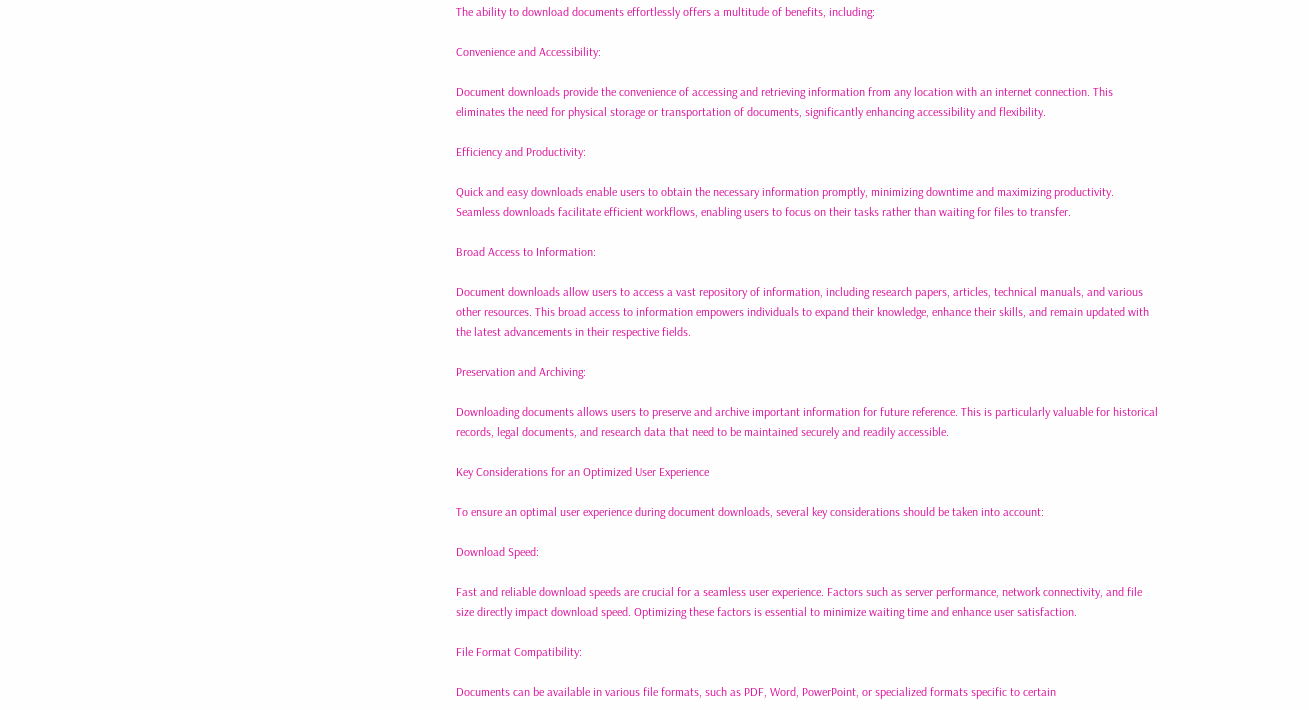The ability to download documents effortlessly offers a multitude of benefits, including:

Convenience and Accessibility:

Document downloads provide the convenience of accessing and retrieving information from any location with an internet connection. This eliminates the need for physical storage or transportation of documents, significantly enhancing accessibility and flexibility.

Efficiency and Productivity:

Quick and easy downloads enable users to obtain the necessary information promptly, minimizing downtime and maximizing productivity. Seamless downloads facilitate efficient workflows, enabling users to focus on their tasks rather than waiting for files to transfer.

Broad Access to Information:

Document downloads allow users to access a vast repository of information, including research papers, articles, technical manuals, and various other resources. This broad access to information empowers individuals to expand their knowledge, enhance their skills, and remain updated with the latest advancements in their respective fields.

Preservation and Archiving:

Downloading documents allows users to preserve and archive important information for future reference. This is particularly valuable for historical records, legal documents, and research data that need to be maintained securely and readily accessible.

Key Considerations for an Optimized User Experience

To ensure an optimal user experience during document downloads, several key considerations should be taken into account:

Download Speed:

Fast and reliable download speeds are crucial for a seamless user experience. Factors such as server performance, network connectivity, and file size directly impact download speed. Optimizing these factors is essential to minimize waiting time and enhance user satisfaction.

File Format Compatibility:

Documents can be available in various file formats, such as PDF, Word, PowerPoint, or specialized formats specific to certain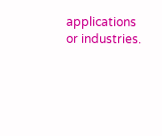applications or industries.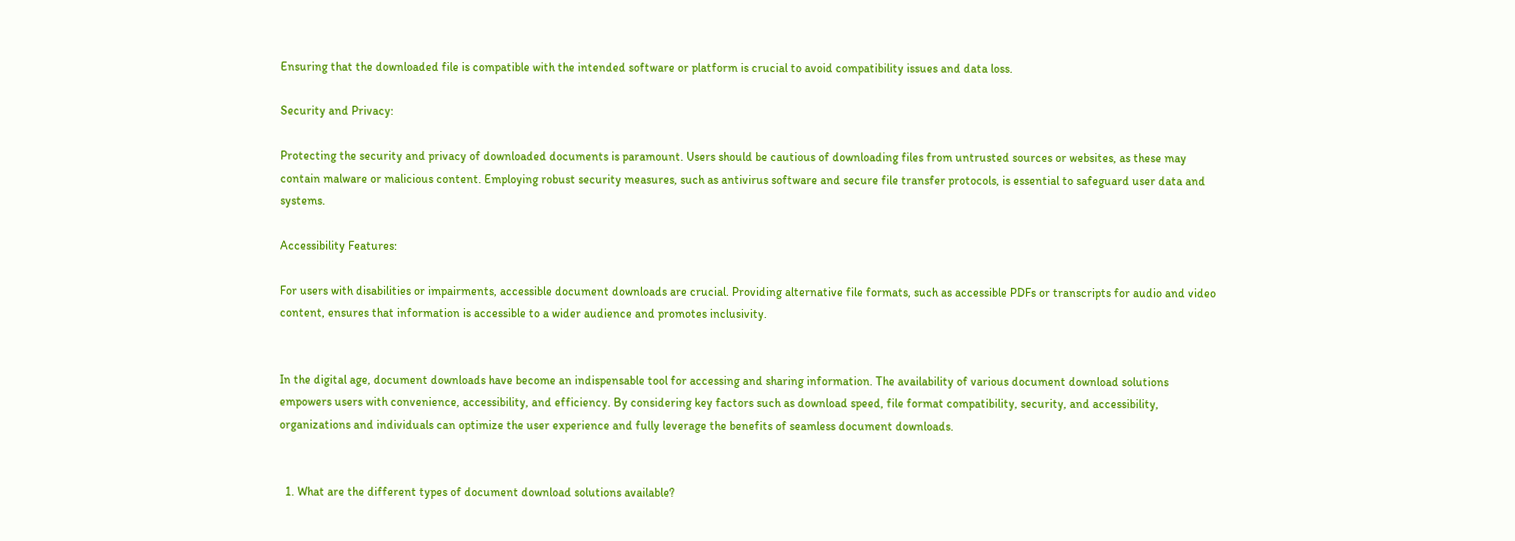Ensuring that the downloaded file is compatible with the intended software or platform is crucial to avoid compatibility issues and data loss.

Security and Privacy:

Protecting the security and privacy of downloaded documents is paramount. Users should be cautious of downloading files from untrusted sources or websites, as these may contain malware or malicious content. Employing robust security measures, such as antivirus software and secure file transfer protocols, is essential to safeguard user data and systems.

Accessibility Features:

For users with disabilities or impairments, accessible document downloads are crucial. Providing alternative file formats, such as accessible PDFs or transcripts for audio and video content, ensures that information is accessible to a wider audience and promotes inclusivity.


In the digital age, document downloads have become an indispensable tool for accessing and sharing information. The availability of various document download solutions empowers users with convenience, accessibility, and efficiency. By considering key factors such as download speed, file format compatibility, security, and accessibility, organizations and individuals can optimize the user experience and fully leverage the benefits of seamless document downloads.


  1. What are the different types of document download solutions available?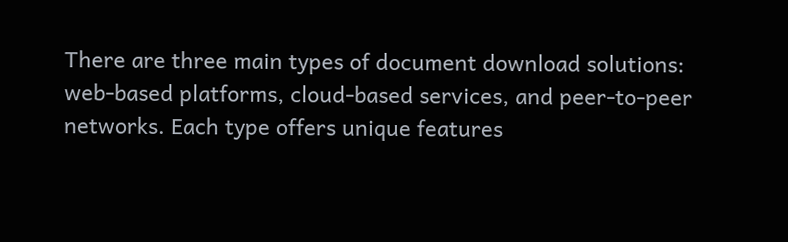There are three main types of document download solutions: web-based platforms, cloud-based services, and peer-to-peer networks. Each type offers unique features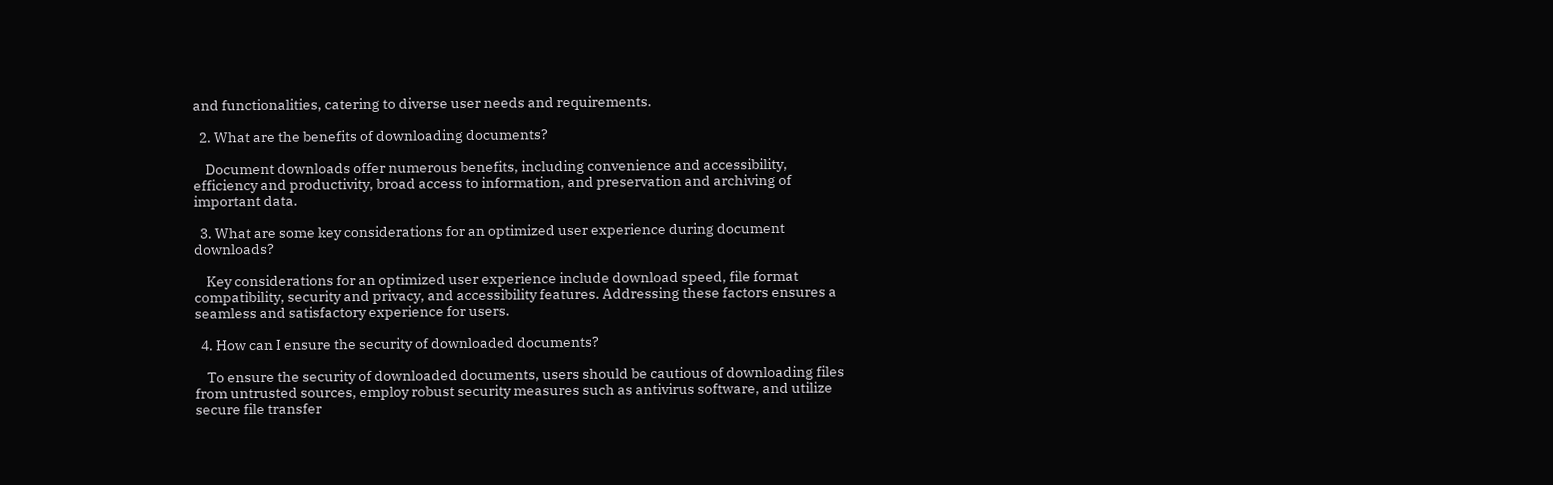and functionalities, catering to diverse user needs and requirements.

  2. What are the benefits of downloading documents?

    Document downloads offer numerous benefits, including convenience and accessibility, efficiency and productivity, broad access to information, and preservation and archiving of important data.

  3. What are some key considerations for an optimized user experience during document downloads?

    Key considerations for an optimized user experience include download speed, file format compatibility, security and privacy, and accessibility features. Addressing these factors ensures a seamless and satisfactory experience for users.

  4. How can I ensure the security of downloaded documents?

    To ensure the security of downloaded documents, users should be cautious of downloading files from untrusted sources, employ robust security measures such as antivirus software, and utilize secure file transfer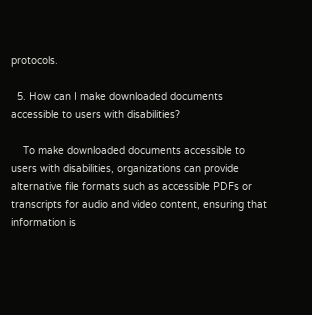protocols.

  5. How can I make downloaded documents accessible to users with disabilities?

    To make downloaded documents accessible to users with disabilities, organizations can provide alternative file formats such as accessible PDFs or transcripts for audio and video content, ensuring that information is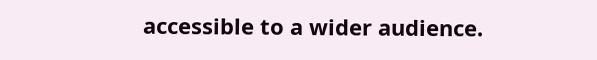accessible to a wider audience.